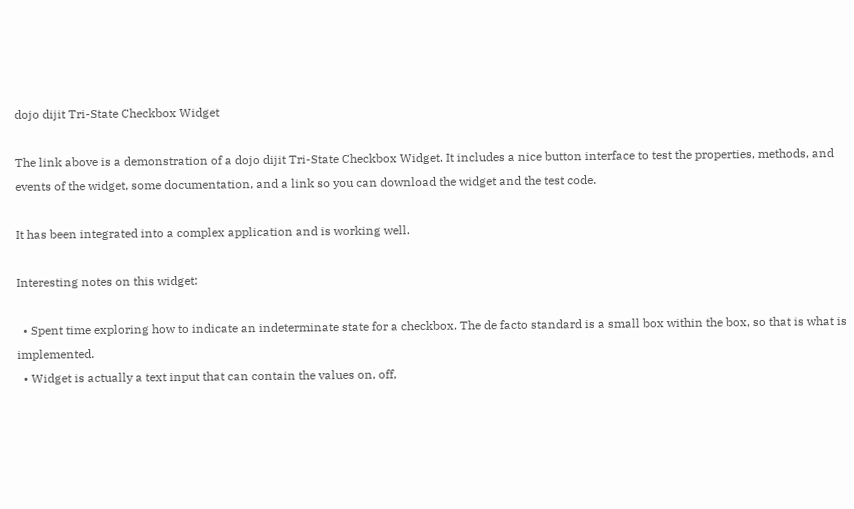dojo dijit Tri-State Checkbox Widget

The link above is a demonstration of a dojo dijit Tri-State Checkbox Widget. It includes a nice button interface to test the properties, methods, and events of the widget, some documentation, and a link so you can download the widget and the test code.

It has been integrated into a complex application and is working well.

Interesting notes on this widget:

  • Spent time exploring how to indicate an indeterminate state for a checkbox. The de facto standard is a small box within the box, so that is what is implemented.
  • Widget is actually a text input that can contain the values on, off,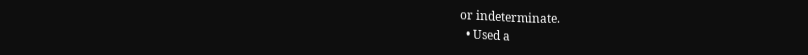or indeterminate.
  • Used a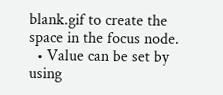blank.gif to create the space in the focus node.
  • Value can be set by using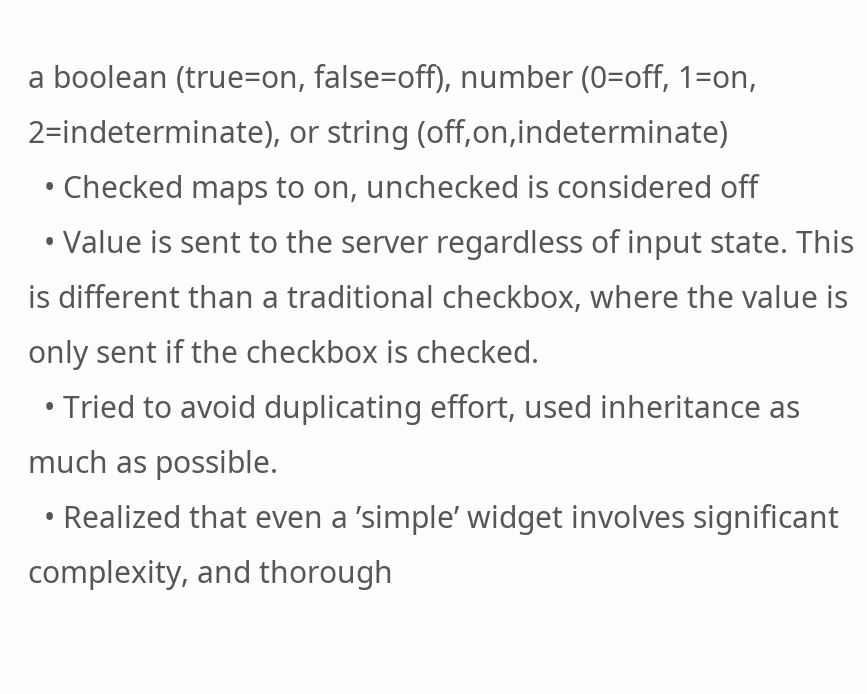a boolean (true=on, false=off), number (0=off, 1=on, 2=indeterminate), or string (off,on,indeterminate)
  • Checked maps to on, unchecked is considered off
  • Value is sent to the server regardless of input state. This is different than a traditional checkbox, where the value is only sent if the checkbox is checked.
  • Tried to avoid duplicating effort, used inheritance as much as possible.
  • Realized that even a ’simple’ widget involves significant complexity, and thorough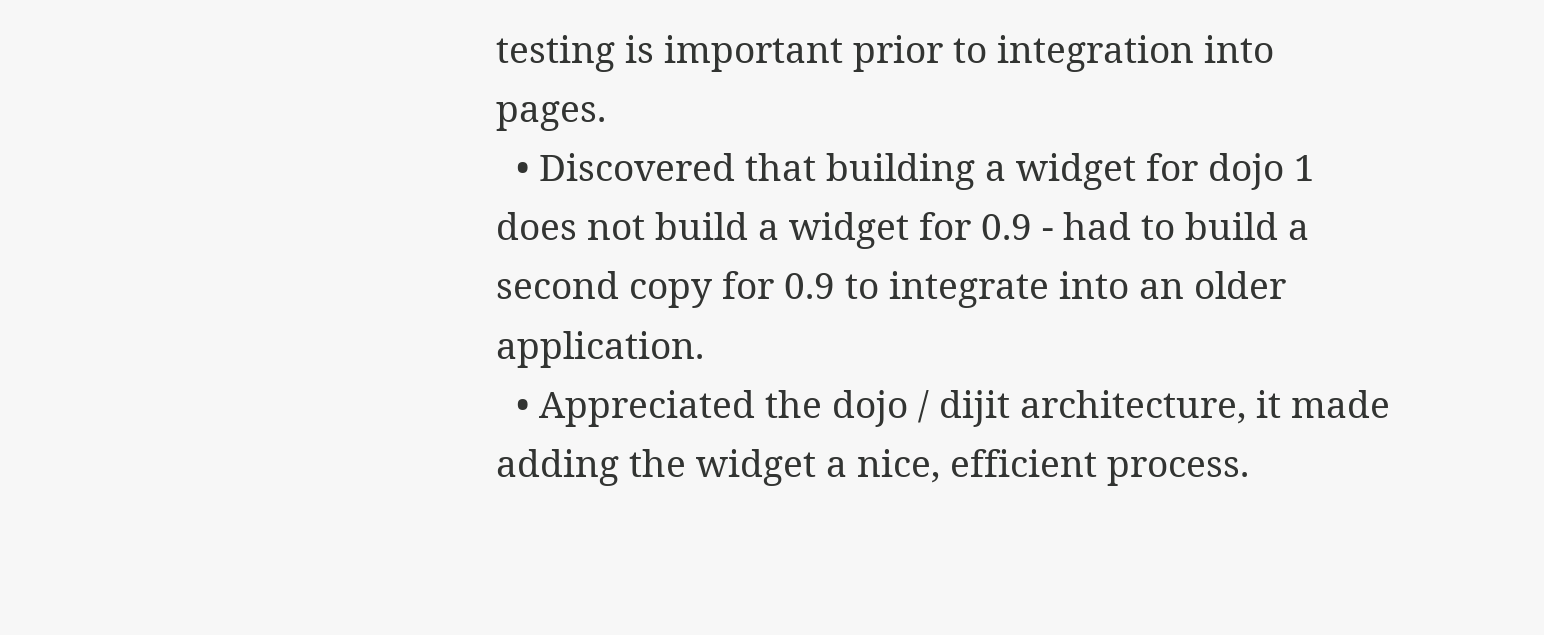testing is important prior to integration into pages.
  • Discovered that building a widget for dojo 1 does not build a widget for 0.9 - had to build a second copy for 0.9 to integrate into an older application.
  • Appreciated the dojo / dijit architecture, it made adding the widget a nice, efficient process.